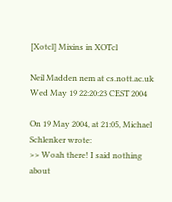[Xotcl] Mixins in XOTcl

Neil Madden nem at cs.nott.ac.uk
Wed May 19 22:20:23 CEST 2004

On 19 May 2004, at 21:05, Michael Schlenker wrote:
>> Woah there! I said nothing about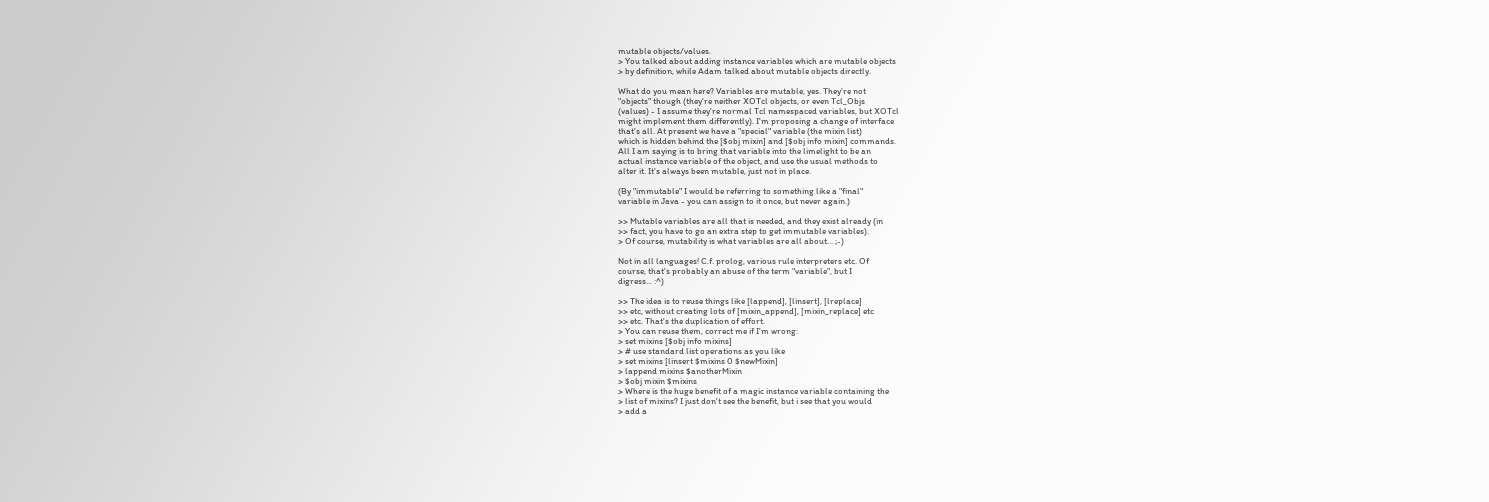mutable objects/values.
> You talked about adding instance variables which are mutable objects
> by definition, while Adam talked about mutable objects directly.

What do you mean here? Variables are mutable, yes. They're not
"objects" though (they're neither XOTcl objects, or even Tcl_Objs
(values) - I assume they're normal Tcl namespaced variables, but XOTcl
might implement them differently). I'm proposing a change of interface
that's all. At present we have a "special" variable (the mixin list)
which is hidden behind the [$obj mixin] and [$obj info mixin] commands.
All I am saying is to bring that variable into the limelight to be an
actual instance variable of the object, and use the usual methods to
alter it. It's always been mutable, just not in place.

(By "immutable" I would be referring to something like a "final"
variable in Java - you can assign to it once, but never again.)

>> Mutable variables are all that is needed, and they exist already (in
>> fact, you have to go an extra step to get immutable variables).
> Of course, mutability is what variables are all about... ;-)

Not in all languages! C.f. prolog, various rule interpreters etc. Of
course, that's probably an abuse of the term "variable", but I
digress... :^)

>> The idea is to reuse things like [lappend], [linsert], [lreplace]
>> etc, without creating lots of [mixin_append], [mixin_replace] etc
>> etc. That's the duplication of effort.
> You can reuse them, correct me if I'm wrong:
> set mixins [$obj info mixins]
> # use standard list operations as you like
> set mixins [linsert $mixins 0 $newMixin]
> lappend mixins $anotherMixin
> $obj mixin $mixins
> Where is the huge benefit of a magic instance variable containing the
> list of mixins? I just don't see the benefit, but i see that you would
> add a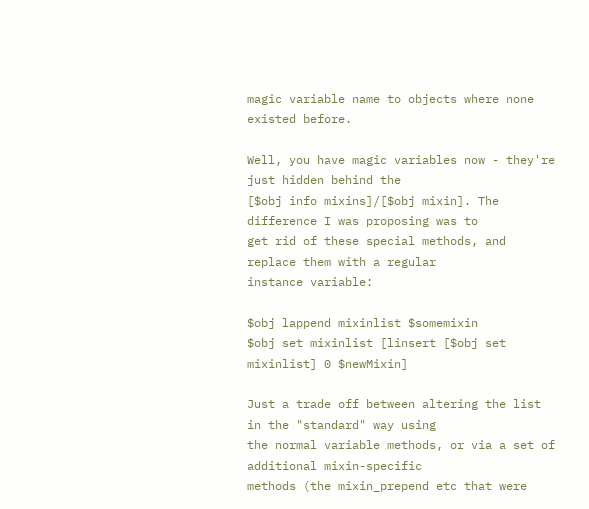magic variable name to objects where none existed before.

Well, you have magic variables now - they're just hidden behind the
[$obj info mixins]/[$obj mixin]. The difference I was proposing was to
get rid of these special methods, and replace them with a regular
instance variable:

$obj lappend mixinlist $somemixin
$obj set mixinlist [linsert [$obj set mixinlist] 0 $newMixin]

Just a trade off between altering the list in the "standard" way using
the normal variable methods, or via a set of additional mixin-specific
methods (the mixin_prepend etc that were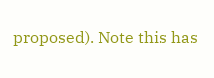proposed). Note this has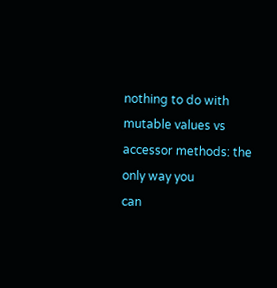nothing to do with mutable values vs accessor methods: the only way you
can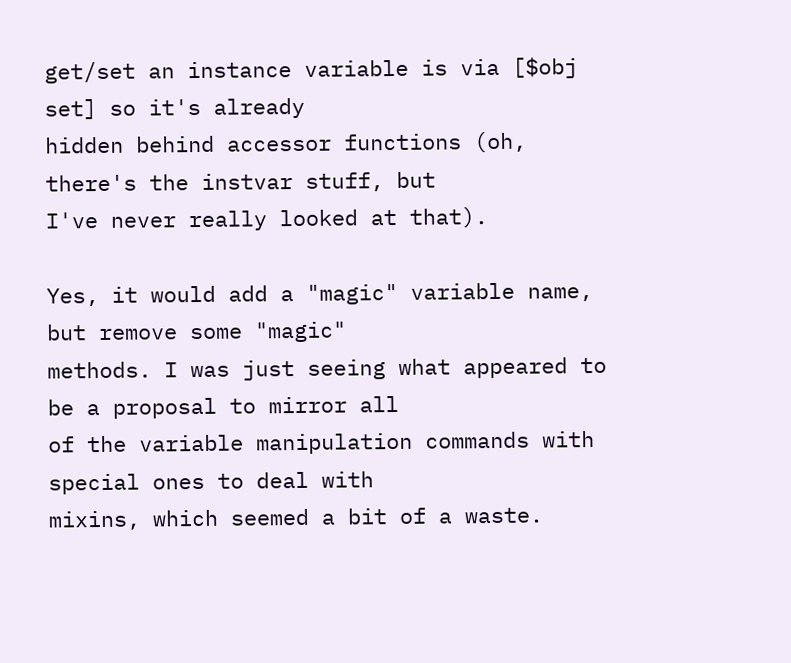get/set an instance variable is via [$obj set] so it's already
hidden behind accessor functions (oh, there's the instvar stuff, but
I've never really looked at that).

Yes, it would add a "magic" variable name, but remove some "magic"
methods. I was just seeing what appeared to be a proposal to mirror all
of the variable manipulation commands with special ones to deal with
mixins, which seemed a bit of a waste.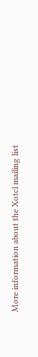More information about the Xotcl mailing list